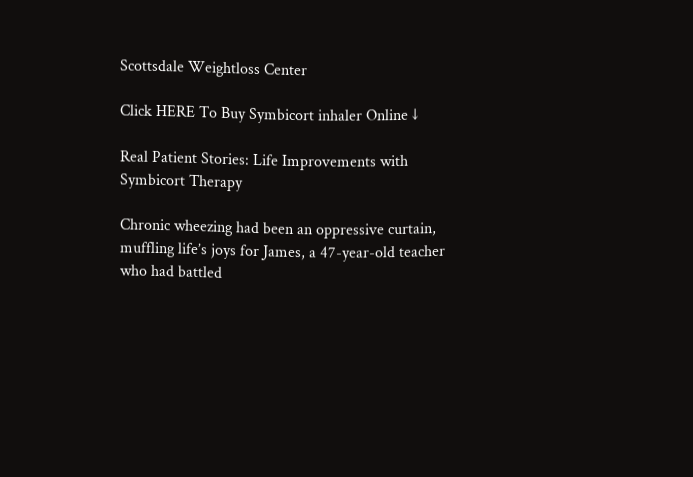Scottsdale Weightloss Center

Click HERE To Buy Symbicort inhaler Online ↓

Real Patient Stories: Life Improvements with Symbicort Therapy

Chronic wheezing had been an oppressive curtain, muffling life’s joys for James, a 47-year-old teacher who had battled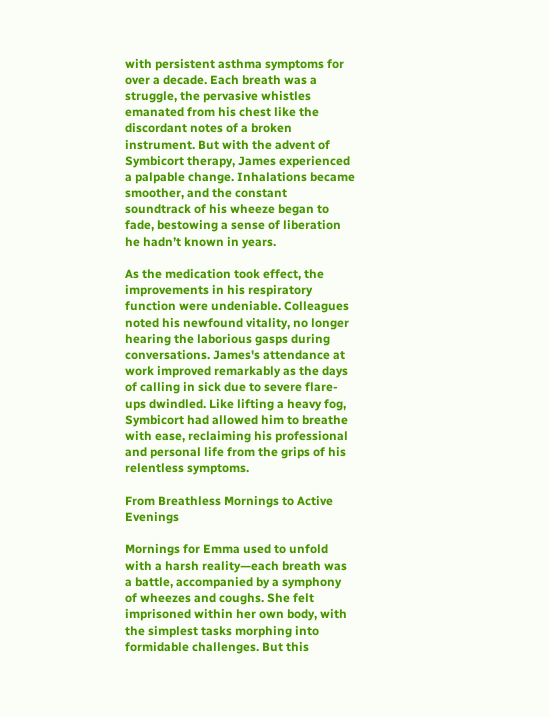with persistent asthma symptoms for over a decade. Each breath was a struggle, the pervasive whistles emanated from his chest like the discordant notes of a broken instrument. But with the advent of Symbicort therapy, James experienced a palpable change. Inhalations became smoother, and the constant soundtrack of his wheeze began to fade, bestowing a sense of liberation he hadn’t known in years.

As the medication took effect, the improvements in his respiratory function were undeniable. Colleagues noted his newfound vitality, no longer hearing the laborious gasps during conversations. James's attendance at work improved remarkably as the days of calling in sick due to severe flare-ups dwindled. Like lifting a heavy fog, Symbicort had allowed him to breathe with ease, reclaiming his professional and personal life from the grips of his relentless symptoms.

From Breathless Mornings to Active Evenings

Mornings for Emma used to unfold with a harsh reality—each breath was a battle, accompanied by a symphony of wheezes and coughs. She felt imprisoned within her own body, with the simplest tasks morphing into formidable challenges. But this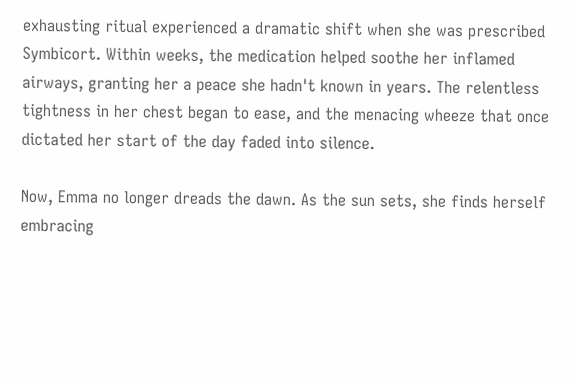exhausting ritual experienced a dramatic shift when she was prescribed Symbicort. Within weeks, the medication helped soothe her inflamed airways, granting her a peace she hadn't known in years. The relentless tightness in her chest began to ease, and the menacing wheeze that once dictated her start of the day faded into silence.

Now, Emma no longer dreads the dawn. As the sun sets, she finds herself embracing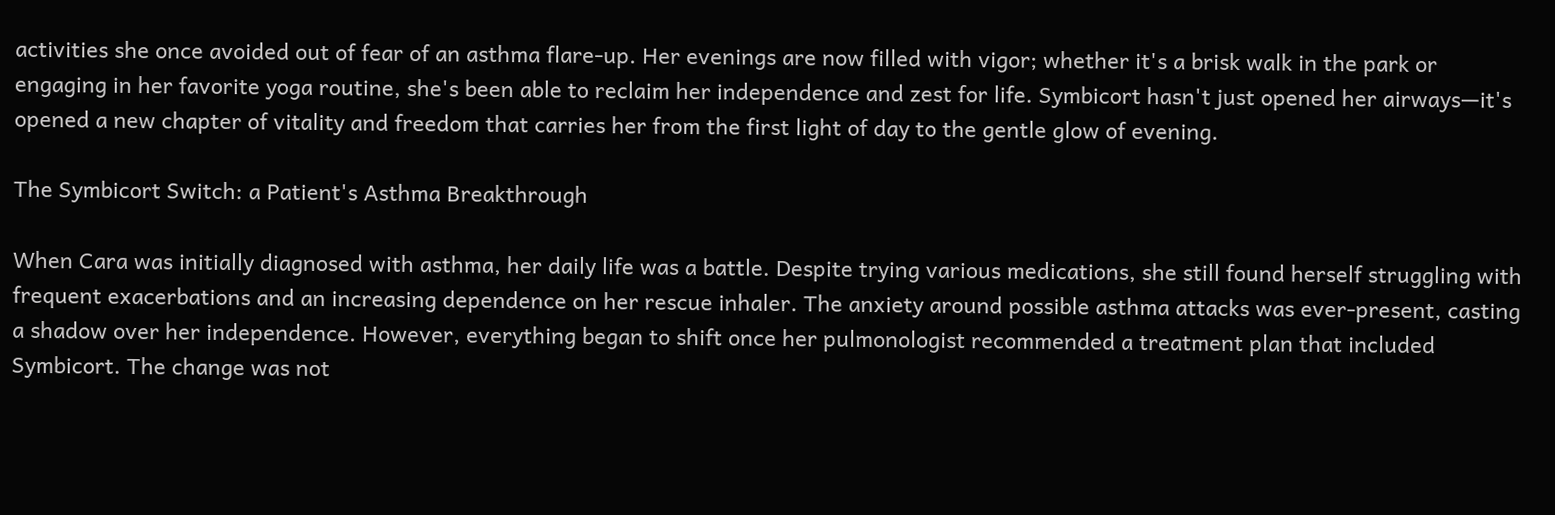activities she once avoided out of fear of an asthma flare-up. Her evenings are now filled with vigor; whether it's a brisk walk in the park or engaging in her favorite yoga routine, she's been able to reclaim her independence and zest for life. Symbicort hasn't just opened her airways—it's opened a new chapter of vitality and freedom that carries her from the first light of day to the gentle glow of evening.

The Symbicort Switch: a Patient's Asthma Breakthrough

When Cara was initially diagnosed with asthma, her daily life was a battle. Despite trying various medications, she still found herself struggling with frequent exacerbations and an increasing dependence on her rescue inhaler. The anxiety around possible asthma attacks was ever-present, casting a shadow over her independence. However, everything began to shift once her pulmonologist recommended a treatment plan that included Symbicort. The change was not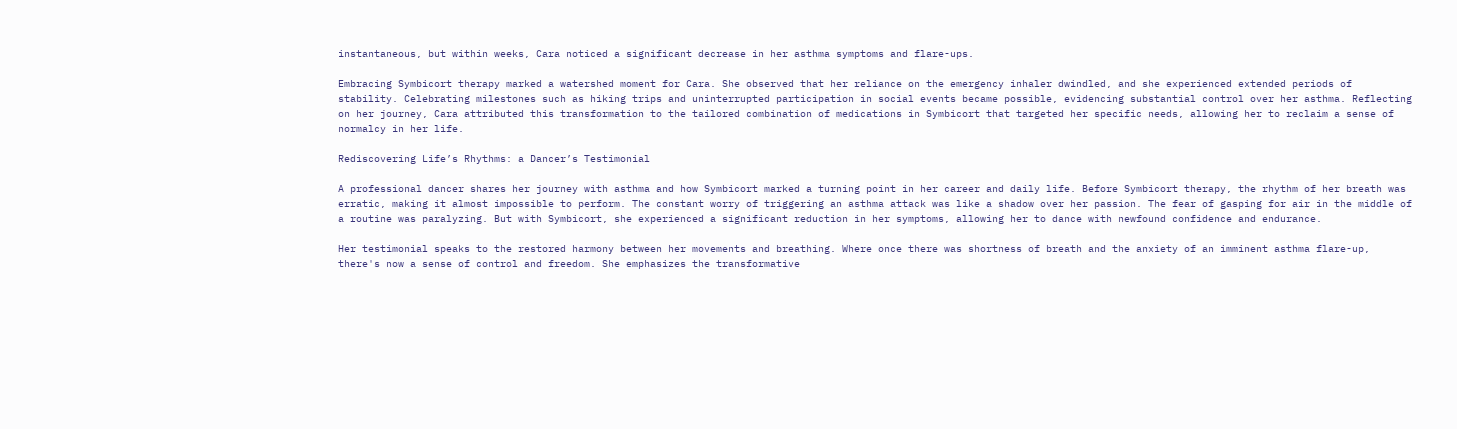instantaneous, but within weeks, Cara noticed a significant decrease in her asthma symptoms and flare-ups.

Embracing Symbicort therapy marked a watershed moment for Cara. She observed that her reliance on the emergency inhaler dwindled, and she experienced extended periods of stability. Celebrating milestones such as hiking trips and uninterrupted participation in social events became possible, evidencing substantial control over her asthma. Reflecting on her journey, Cara attributed this transformation to the tailored combination of medications in Symbicort that targeted her specific needs, allowing her to reclaim a sense of normalcy in her life.

Rediscovering Life’s Rhythms: a Dancer’s Testimonial

A professional dancer shares her journey with asthma and how Symbicort marked a turning point in her career and daily life. Before Symbicort therapy, the rhythm of her breath was erratic, making it almost impossible to perform. The constant worry of triggering an asthma attack was like a shadow over her passion. The fear of gasping for air in the middle of a routine was paralyzing. But with Symbicort, she experienced a significant reduction in her symptoms, allowing her to dance with newfound confidence and endurance.

Her testimonial speaks to the restored harmony between her movements and breathing. Where once there was shortness of breath and the anxiety of an imminent asthma flare-up, there's now a sense of control and freedom. She emphasizes the transformative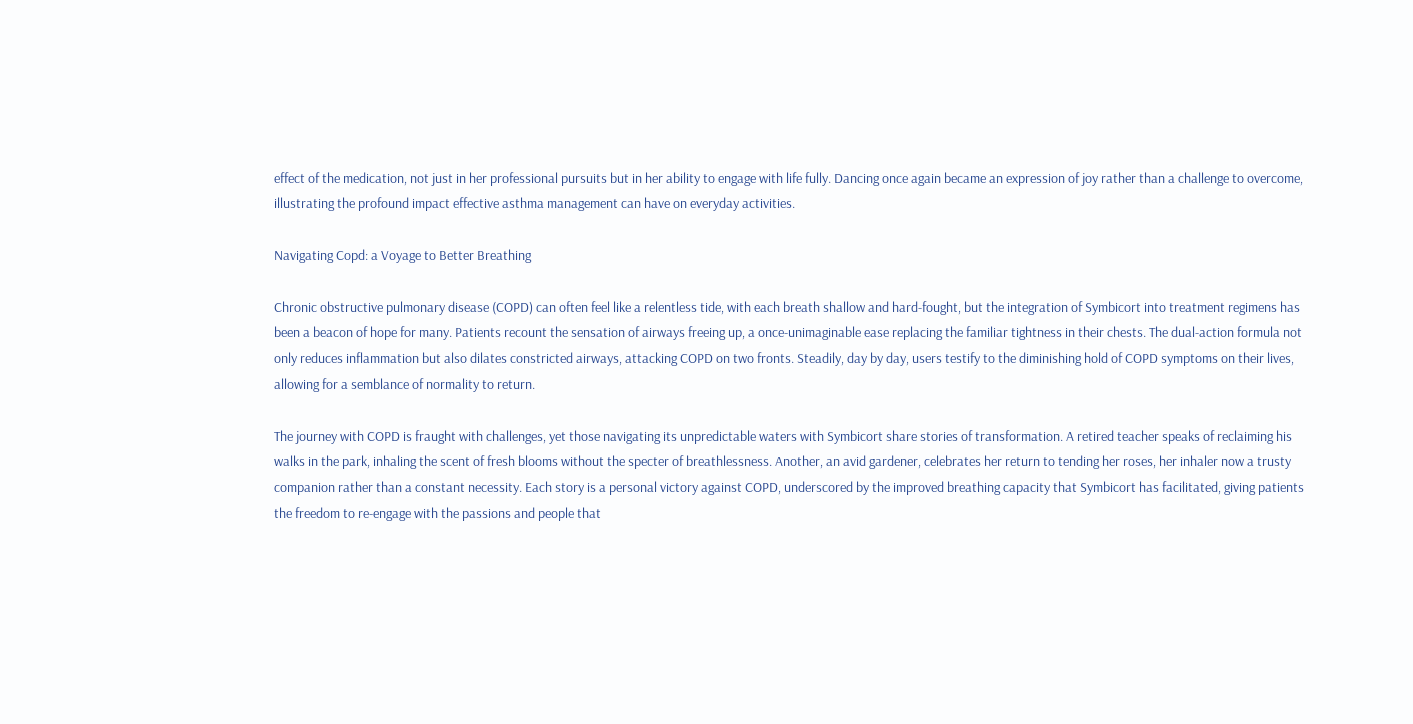effect of the medication, not just in her professional pursuits but in her ability to engage with life fully. Dancing once again became an expression of joy rather than a challenge to overcome, illustrating the profound impact effective asthma management can have on everyday activities.

Navigating Copd: a Voyage to Better Breathing

Chronic obstructive pulmonary disease (COPD) can often feel like a relentless tide, with each breath shallow and hard-fought, but the integration of Symbicort into treatment regimens has been a beacon of hope for many. Patients recount the sensation of airways freeing up, a once-unimaginable ease replacing the familiar tightness in their chests. The dual-action formula not only reduces inflammation but also dilates constricted airways, attacking COPD on two fronts. Steadily, day by day, users testify to the diminishing hold of COPD symptoms on their lives, allowing for a semblance of normality to return.

The journey with COPD is fraught with challenges, yet those navigating its unpredictable waters with Symbicort share stories of transformation. A retired teacher speaks of reclaiming his walks in the park, inhaling the scent of fresh blooms without the specter of breathlessness. Another, an avid gardener, celebrates her return to tending her roses, her inhaler now a trusty companion rather than a constant necessity. Each story is a personal victory against COPD, underscored by the improved breathing capacity that Symbicort has facilitated, giving patients the freedom to re-engage with the passions and people that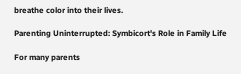breathe color into their lives.

Parenting Uninterrupted: Symbicort's Role in Family Life

For many parents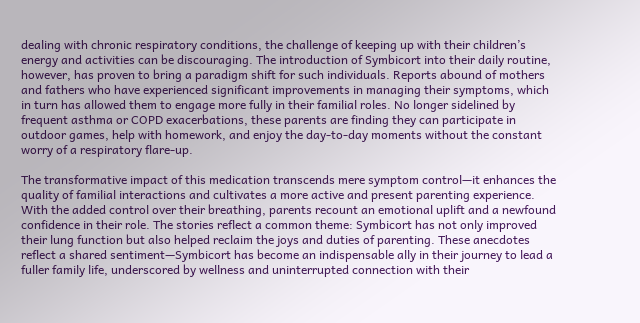dealing with chronic respiratory conditions, the challenge of keeping up with their children’s energy and activities can be discouraging. The introduction of Symbicort into their daily routine, however, has proven to bring a paradigm shift for such individuals. Reports abound of mothers and fathers who have experienced significant improvements in managing their symptoms, which in turn has allowed them to engage more fully in their familial roles. No longer sidelined by frequent asthma or COPD exacerbations, these parents are finding they can participate in outdoor games, help with homework, and enjoy the day-to-day moments without the constant worry of a respiratory flare-up.

The transformative impact of this medication transcends mere symptom control—it enhances the quality of familial interactions and cultivates a more active and present parenting experience. With the added control over their breathing, parents recount an emotional uplift and a newfound confidence in their role. The stories reflect a common theme: Symbicort has not only improved their lung function but also helped reclaim the joys and duties of parenting. These anecdotes reflect a shared sentiment—Symbicort has become an indispensable ally in their journey to lead a fuller family life, underscored by wellness and uninterrupted connection with their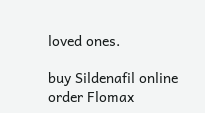loved ones.

buy Sildenafil online
order Flomax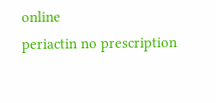online
periactin no prescription